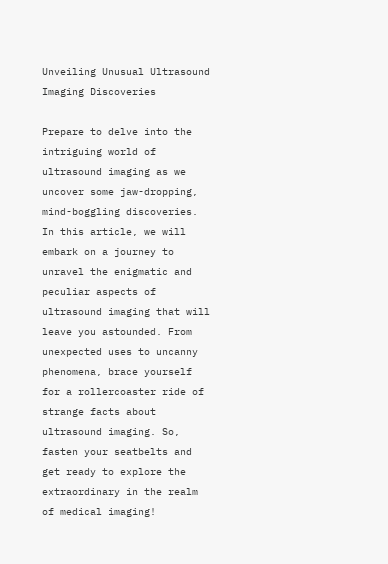Unveiling Unusual Ultrasound Imaging Discoveries

Prepare to delve into the intriguing world of ultrasound imaging as we uncover some jaw-dropping, mind-boggling discoveries. In this article, we will embark on a journey to unravel the enigmatic and peculiar aspects of ultrasound imaging that will leave you astounded. From unexpected uses to uncanny phenomena, brace yourself for a rollercoaster ride of strange facts about ultrasound imaging. So, fasten your seatbelts and get ready to explore the extraordinary in the realm of medical imaging!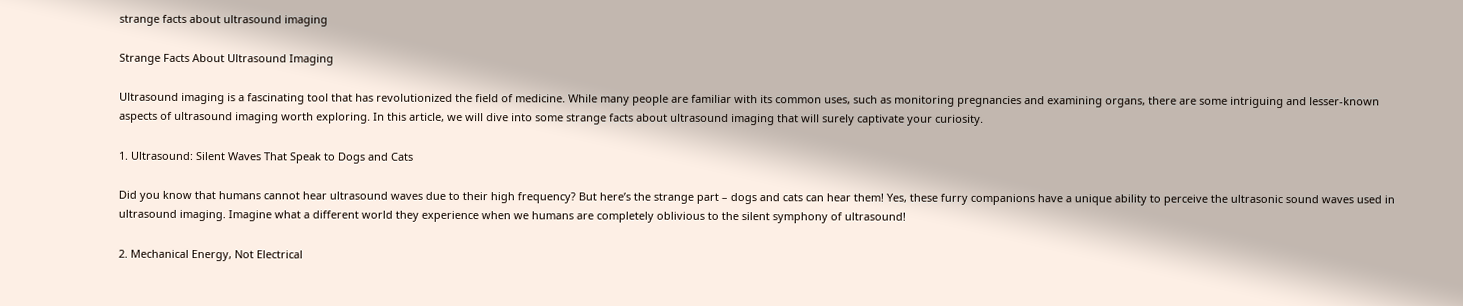strange facts about ultrasound imaging

Strange Facts About Ultrasound Imaging

Ultrasound imaging is a fascinating tool that has revolutionized the field of medicine. While many people are familiar with its common uses, such as monitoring pregnancies and examining organs, there are some intriguing and lesser-known aspects of ultrasound imaging worth exploring. In this article, we will dive into some strange facts about ultrasound imaging that will surely captivate your curiosity.

1. Ultrasound: Silent Waves That Speak to Dogs and Cats

Did you know that humans cannot hear ultrasound waves due to their high frequency? But here’s the strange part – dogs and cats can hear them! Yes, these furry companions have a unique ability to perceive the ultrasonic sound waves used in ultrasound imaging. Imagine what a different world they experience when we humans are completely oblivious to the silent symphony of ultrasound!

2. Mechanical Energy, Not Electrical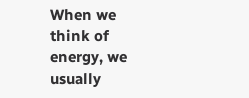When we think of energy, we usually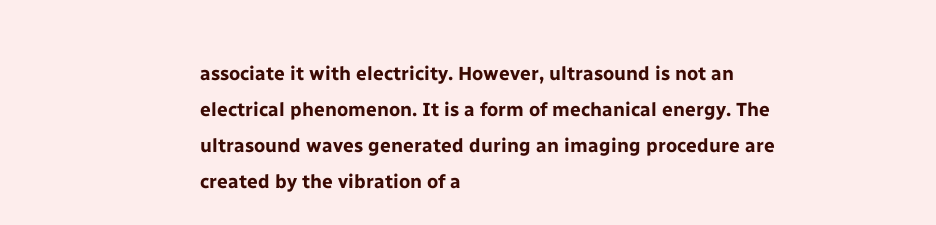associate it with electricity. However, ultrasound is not an electrical phenomenon. It is a form of mechanical energy. The ultrasound waves generated during an imaging procedure are created by the vibration of a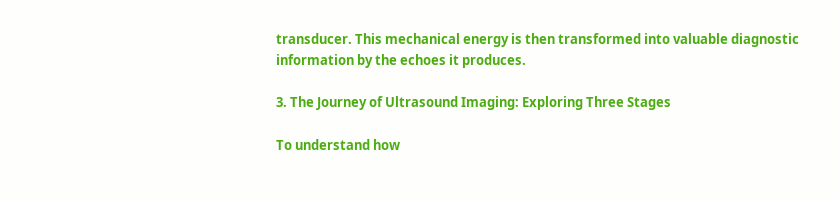transducer. This mechanical energy is then transformed into valuable diagnostic information by the echoes it produces.

3. The Journey of Ultrasound Imaging: Exploring Three Stages

To understand how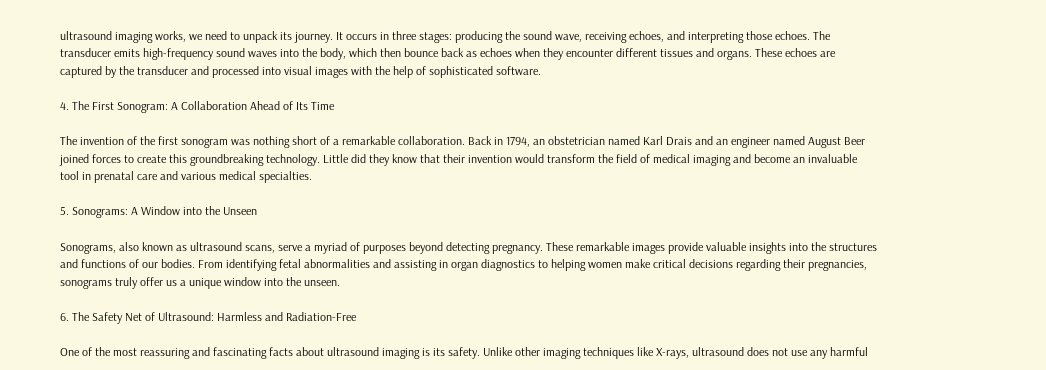ultrasound imaging works, we need to unpack its journey. It occurs in three stages: producing the sound wave, receiving echoes, and interpreting those echoes. The transducer emits high-frequency sound waves into the body, which then bounce back as echoes when they encounter different tissues and organs. These echoes are captured by the transducer and processed into visual images with the help of sophisticated software.

4. The First Sonogram: A Collaboration Ahead of Its Time

The invention of the first sonogram was nothing short of a remarkable collaboration. Back in 1794, an obstetrician named Karl Drais and an engineer named August Beer joined forces to create this groundbreaking technology. Little did they know that their invention would transform the field of medical imaging and become an invaluable tool in prenatal care and various medical specialties.

5. Sonograms: A Window into the Unseen

Sonograms, also known as ultrasound scans, serve a myriad of purposes beyond detecting pregnancy. These remarkable images provide valuable insights into the structures and functions of our bodies. From identifying fetal abnormalities and assisting in organ diagnostics to helping women make critical decisions regarding their pregnancies, sonograms truly offer us a unique window into the unseen.

6. The Safety Net of Ultrasound: Harmless and Radiation-Free

One of the most reassuring and fascinating facts about ultrasound imaging is its safety. Unlike other imaging techniques like X-rays, ultrasound does not use any harmful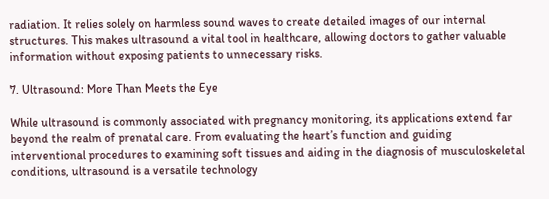radiation. It relies solely on harmless sound waves to create detailed images of our internal structures. This makes ultrasound a vital tool in healthcare, allowing doctors to gather valuable information without exposing patients to unnecessary risks.

7. Ultrasound: More Than Meets the Eye

While ultrasound is commonly associated with pregnancy monitoring, its applications extend far beyond the realm of prenatal care. From evaluating the heart’s function and guiding interventional procedures to examining soft tissues and aiding in the diagnosis of musculoskeletal conditions, ultrasound is a versatile technology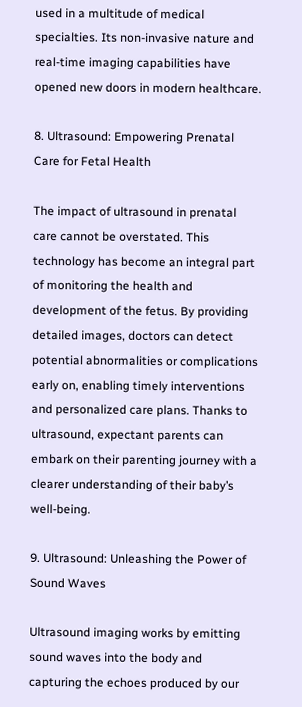used in a multitude of medical specialties. Its non-invasive nature and real-time imaging capabilities have opened new doors in modern healthcare.

8. Ultrasound: Empowering Prenatal Care for Fetal Health

The impact of ultrasound in prenatal care cannot be overstated. This technology has become an integral part of monitoring the health and development of the fetus. By providing detailed images, doctors can detect potential abnormalities or complications early on, enabling timely interventions and personalized care plans. Thanks to ultrasound, expectant parents can embark on their parenting journey with a clearer understanding of their baby’s well-being.

9. Ultrasound: Unleashing the Power of Sound Waves

Ultrasound imaging works by emitting sound waves into the body and capturing the echoes produced by our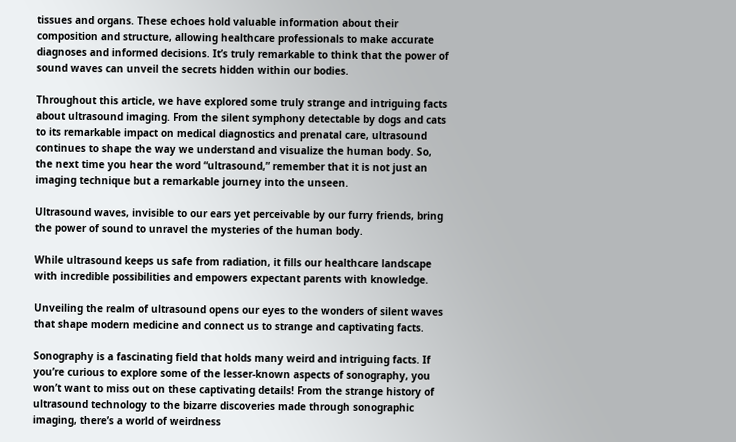tissues and organs. These echoes hold valuable information about their composition and structure, allowing healthcare professionals to make accurate diagnoses and informed decisions. It’s truly remarkable to think that the power of sound waves can unveil the secrets hidden within our bodies.

Throughout this article, we have explored some truly strange and intriguing facts about ultrasound imaging. From the silent symphony detectable by dogs and cats to its remarkable impact on medical diagnostics and prenatal care, ultrasound continues to shape the way we understand and visualize the human body. So, the next time you hear the word “ultrasound,” remember that it is not just an imaging technique but a remarkable journey into the unseen.

Ultrasound waves, invisible to our ears yet perceivable by our furry friends, bring the power of sound to unravel the mysteries of the human body.

While ultrasound keeps us safe from radiation, it fills our healthcare landscape with incredible possibilities and empowers expectant parents with knowledge.

Unveiling the realm of ultrasound opens our eyes to the wonders of silent waves that shape modern medicine and connect us to strange and captivating facts.

Sonography is a fascinating field that holds many weird and intriguing facts. If you’re curious to explore some of the lesser-known aspects of sonography, you won’t want to miss out on these captivating details! From the strange history of ultrasound technology to the bizarre discoveries made through sonographic imaging, there’s a world of weirdness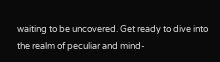waiting to be uncovered. Get ready to dive into the realm of peculiar and mind-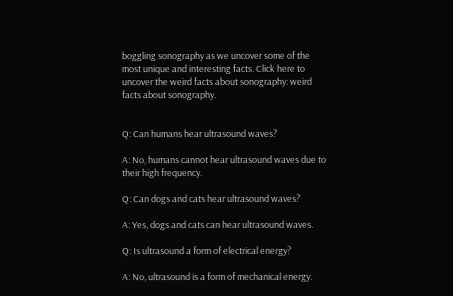boggling sonography as we uncover some of the most unique and interesting facts. Click here to uncover the weird facts about sonography: weird facts about sonography.


Q: Can humans hear ultrasound waves?

A: No, humans cannot hear ultrasound waves due to their high frequency.

Q: Can dogs and cats hear ultrasound waves?

A: Yes, dogs and cats can hear ultrasound waves.

Q: Is ultrasound a form of electrical energy?

A: No, ultrasound is a form of mechanical energy.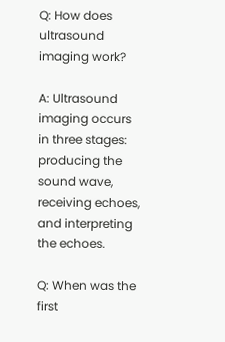Q: How does ultrasound imaging work?

A: Ultrasound imaging occurs in three stages: producing the sound wave, receiving echoes, and interpreting the echoes.

Q: When was the first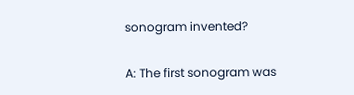sonogram invented?

A: The first sonogram was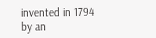invented in 1794 by an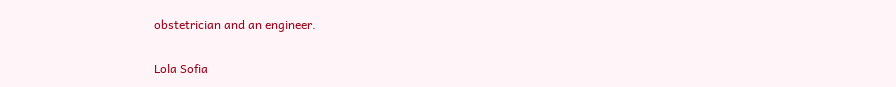obstetrician and an engineer.

Lola Sofia